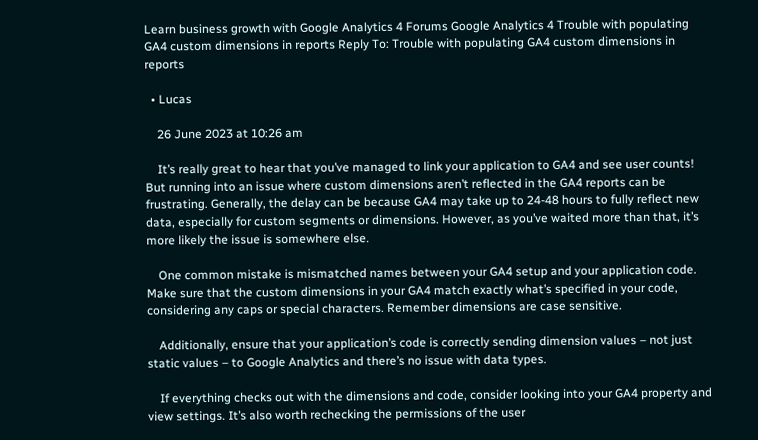Learn business growth with Google Analytics 4 Forums Google Analytics 4 Trouble with populating GA4 custom dimensions in reports Reply To: Trouble with populating GA4 custom dimensions in reports

  • Lucas

    26 June 2023 at 10:26 am

    It’s really great to hear that you’ve managed to link your application to GA4 and see user counts! But running into an issue where custom dimensions aren’t reflected in the GA4 reports can be frustrating. Generally, the delay can be because GA4 may take up to 24-48 hours to fully reflect new data, especially for custom segments or dimensions. However, as you’ve waited more than that, it’s more likely the issue is somewhere else.

    One common mistake is mismatched names between your GA4 setup and your application code. Make sure that the custom dimensions in your GA4 match exactly what’s specified in your code, considering any caps or special characters. Remember dimensions are case sensitive.

    Additionally, ensure that your application’s code is correctly sending dimension values – not just static values – to Google Analytics and there’s no issue with data types.

    If everything checks out with the dimensions and code, consider looking into your GA4 property and view settings. It’s also worth rechecking the permissions of the user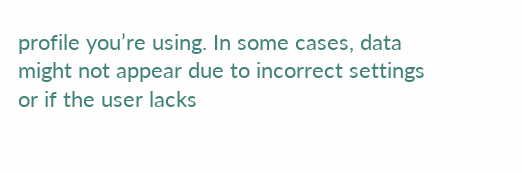profile you’re using. In some cases, data might not appear due to incorrect settings or if the user lacks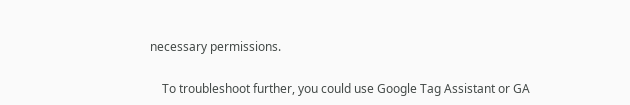necessary permissions.

    To troubleshoot further, you could use Google Tag Assistant or GA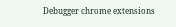Debugger chrome extensions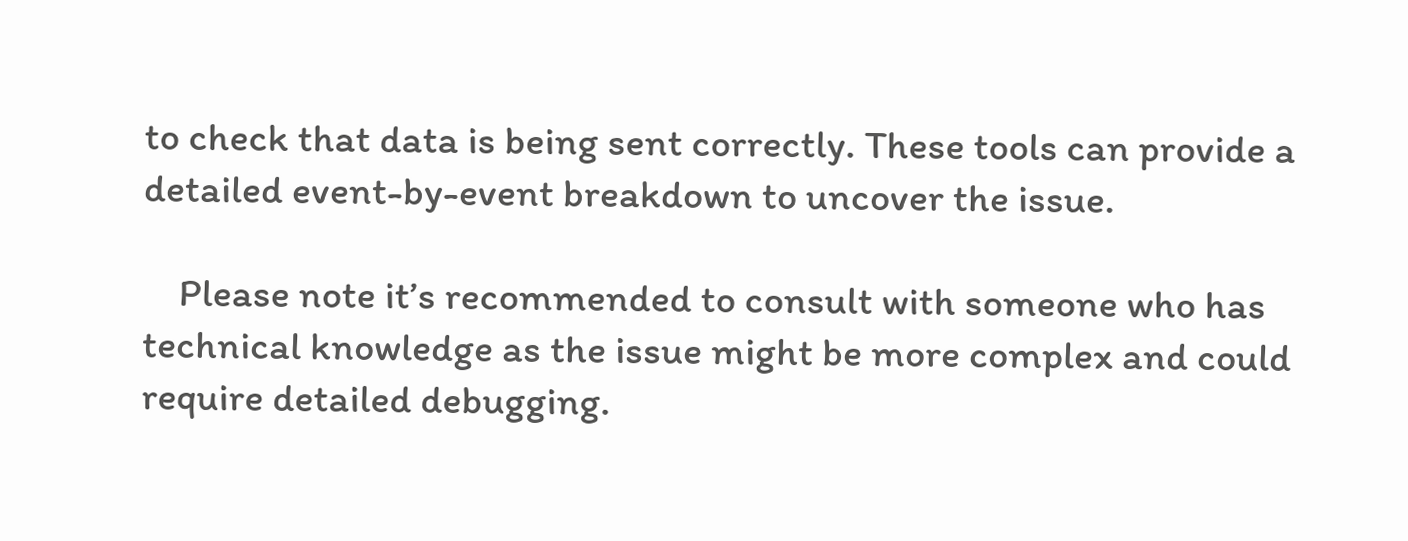to check that data is being sent correctly. These tools can provide a detailed event-by-event breakdown to uncover the issue.

    Please note it’s recommended to consult with someone who has technical knowledge as the issue might be more complex and could require detailed debugging.